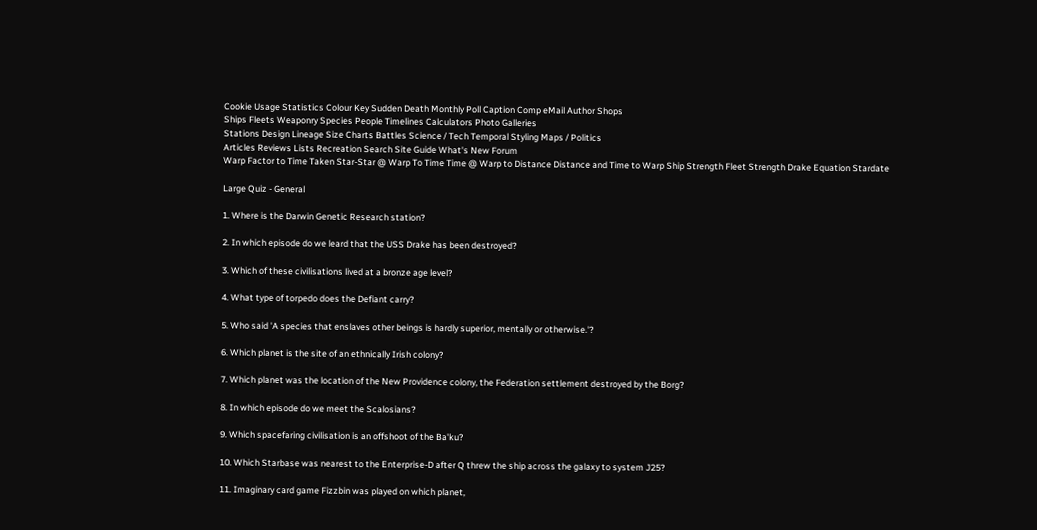Cookie Usage Statistics Colour Key Sudden Death Monthly Poll Caption Comp eMail Author Shops
Ships Fleets Weaponry Species People Timelines Calculators Photo Galleries
Stations Design Lineage Size Charts Battles Science / Tech Temporal Styling Maps / Politics
Articles Reviews Lists Recreation Search Site Guide What's New Forum
Warp Factor to Time Taken Star-Star @ Warp To Time Time @ Warp to Distance Distance and Time to Warp Ship Strength Fleet Strength Drake Equation Stardate

Large Quiz - General

1. Where is the Darwin Genetic Research station?

2. In which episode do we leard that the USS Drake has been destroyed?

3. Which of these civilisations lived at a bronze age level?

4. What type of torpedo does the Defiant carry?

5. Who said 'A species that enslaves other beings is hardly superior, mentally or otherwise.'?

6. Which planet is the site of an ethnically Irish colony?

7. Which planet was the location of the New Providence colony, the Federation settlement destroyed by the Borg?

8. In which episode do we meet the Scalosians?

9. Which spacefaring civilisation is an offshoot of the Ba'ku?

10. Which Starbase was nearest to the Enterprise-D after Q threw the ship across the galaxy to system J25?

11. Imaginary card game Fizzbin was played on which planet,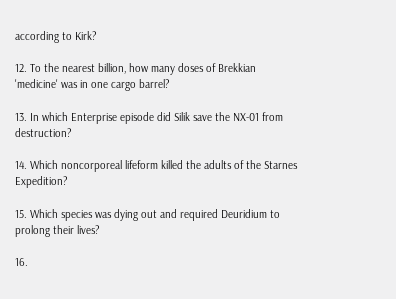according to Kirk?

12. To the nearest billion, how many doses of Brekkian 'medicine' was in one cargo barrel?

13. In which Enterprise episode did Silik save the NX-01 from destruction?

14. Which noncorporeal lifeform killed the adults of the Starnes Expedition?

15. Which species was dying out and required Deuridium to prolong their lives?

16.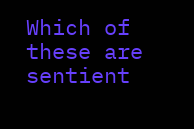Which of these are sentient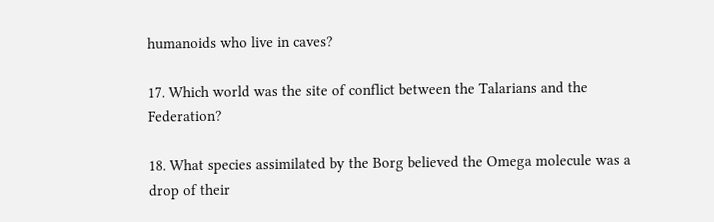humanoids who live in caves?

17. Which world was the site of conflict between the Talarians and the Federation?

18. What species assimilated by the Borg believed the Omega molecule was a drop of their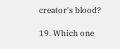creator's blood?

19. Which one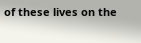of these lives on the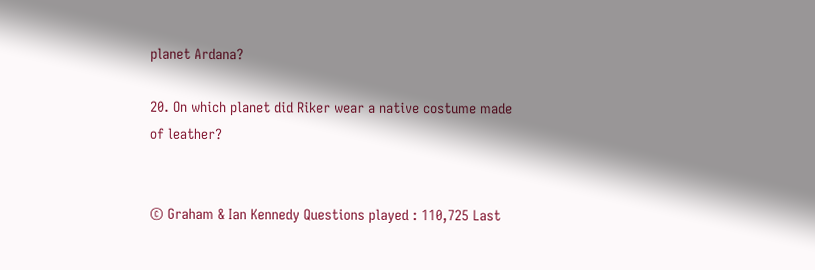planet Ardana?

20. On which planet did Riker wear a native costume made of leather?


© Graham & Ian Kennedy Questions played : 110,725 Last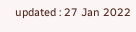updated : 27 Jan 2022